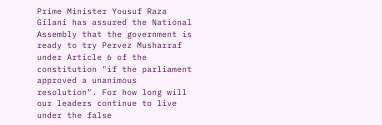Prime Minister Yousuf Raza Gilani has assured the National Assembly that the government is ready to try Pervez Musharraf under Article 6 of the constitution "if the parliament approved a unanimous resolution". For how long will our leaders continue to live under the false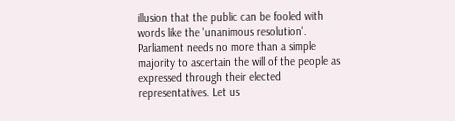illusion that the public can be fooled with words like the 'unanimous resolution'. Parliament needs no more than a simple majority to ascertain the will of the people as expressed through their elected representatives. Let us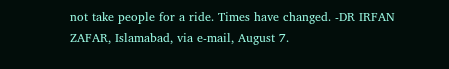not take people for a ride. Times have changed. -DR IRFAN ZAFAR, Islamabad, via e-mail, August 7.